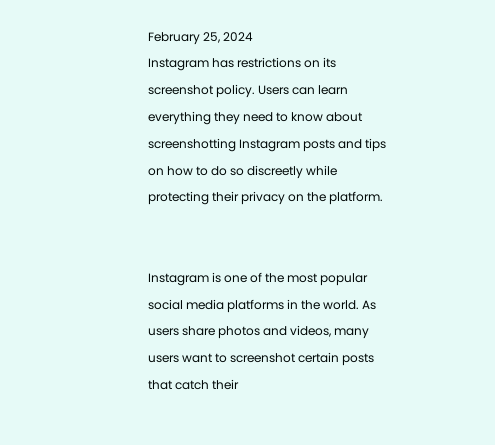February 25, 2024
Instagram has restrictions on its screenshot policy. Users can learn everything they need to know about screenshotting Instagram posts and tips on how to do so discreetly while protecting their privacy on the platform.


Instagram is one of the most popular social media platforms in the world. As users share photos and videos, many users want to screenshot certain posts that catch their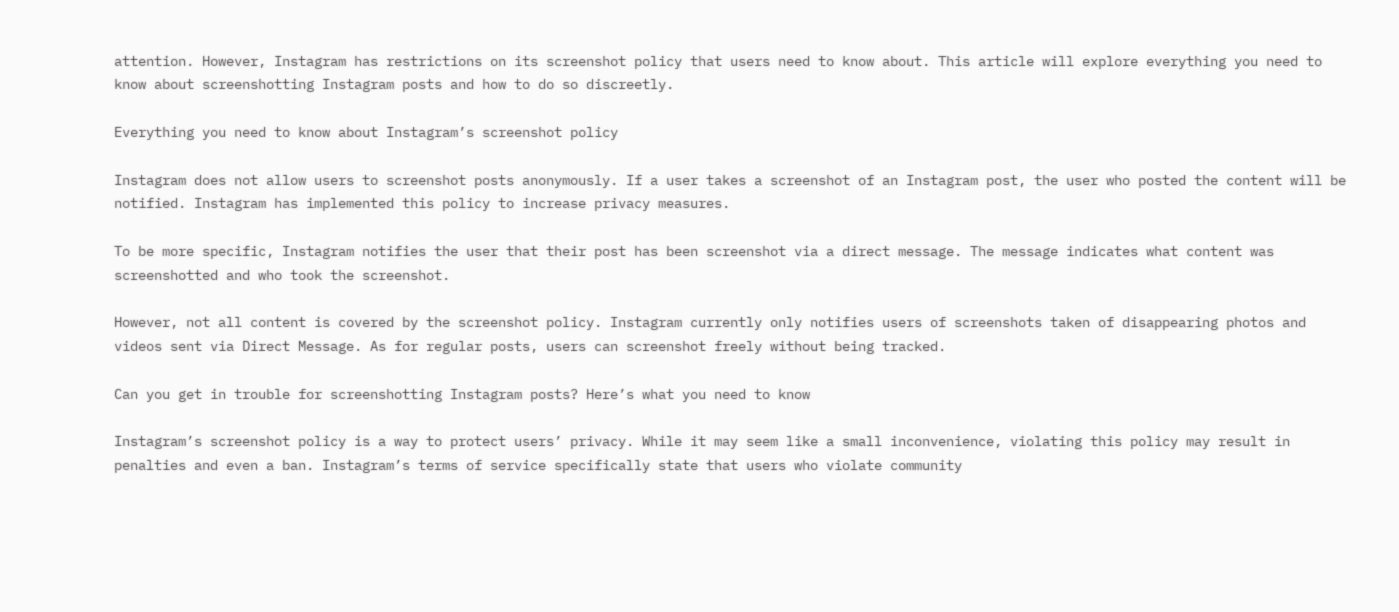attention. However, Instagram has restrictions on its screenshot policy that users need to know about. This article will explore everything you need to know about screenshotting Instagram posts and how to do so discreetly.

Everything you need to know about Instagram’s screenshot policy

Instagram does not allow users to screenshot posts anonymously. If a user takes a screenshot of an Instagram post, the user who posted the content will be notified. Instagram has implemented this policy to increase privacy measures.

To be more specific, Instagram notifies the user that their post has been screenshot via a direct message. The message indicates what content was screenshotted and who took the screenshot.

However, not all content is covered by the screenshot policy. Instagram currently only notifies users of screenshots taken of disappearing photos and videos sent via Direct Message. As for regular posts, users can screenshot freely without being tracked.

Can you get in trouble for screenshotting Instagram posts? Here’s what you need to know

Instagram’s screenshot policy is a way to protect users’ privacy. While it may seem like a small inconvenience, violating this policy may result in penalties and even a ban. Instagram’s terms of service specifically state that users who violate community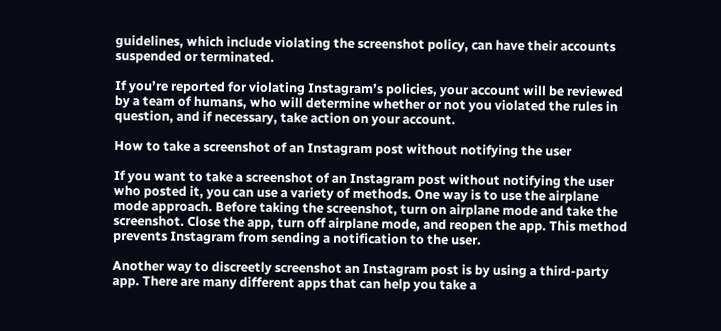guidelines, which include violating the screenshot policy, can have their accounts suspended or terminated.

If you’re reported for violating Instagram’s policies, your account will be reviewed by a team of humans, who will determine whether or not you violated the rules in question, and if necessary, take action on your account.

How to take a screenshot of an Instagram post without notifying the user

If you want to take a screenshot of an Instagram post without notifying the user who posted it, you can use a variety of methods. One way is to use the airplane mode approach. Before taking the screenshot, turn on airplane mode and take the screenshot. Close the app, turn off airplane mode, and reopen the app. This method prevents Instagram from sending a notification to the user.

Another way to discreetly screenshot an Instagram post is by using a third-party app. There are many different apps that can help you take a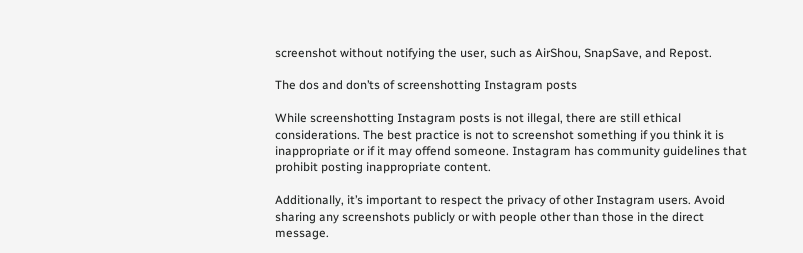screenshot without notifying the user, such as AirShou, SnapSave, and Repost.

The dos and don’ts of screenshotting Instagram posts

While screenshotting Instagram posts is not illegal, there are still ethical considerations. The best practice is not to screenshot something if you think it is inappropriate or if it may offend someone. Instagram has community guidelines that prohibit posting inappropriate content.

Additionally, it’s important to respect the privacy of other Instagram users. Avoid sharing any screenshots publicly or with people other than those in the direct message.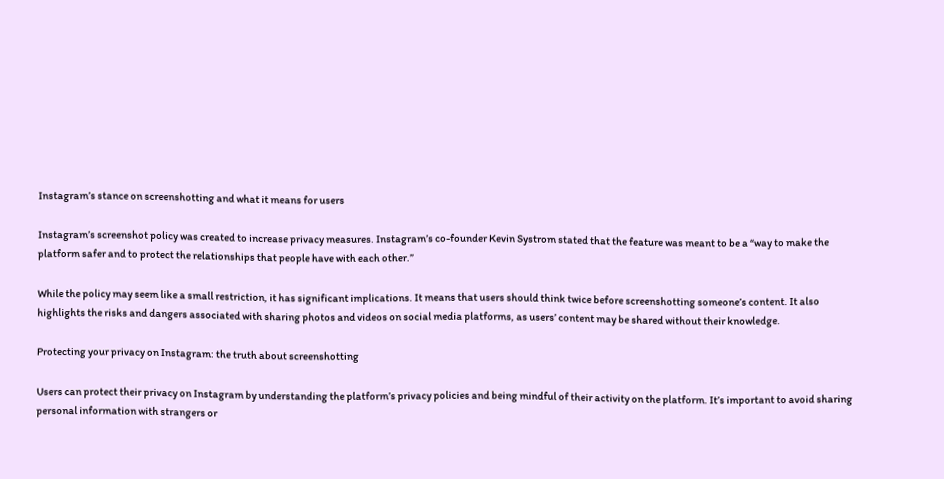Instagram’s stance on screenshotting and what it means for users

Instagram’s screenshot policy was created to increase privacy measures. Instagram’s co-founder Kevin Systrom stated that the feature was meant to be a “way to make the platform safer and to protect the relationships that people have with each other.”

While the policy may seem like a small restriction, it has significant implications. It means that users should think twice before screenshotting someone’s content. It also highlights the risks and dangers associated with sharing photos and videos on social media platforms, as users’ content may be shared without their knowledge.

Protecting your privacy on Instagram: the truth about screenshotting

Users can protect their privacy on Instagram by understanding the platform’s privacy policies and being mindful of their activity on the platform. It’s important to avoid sharing personal information with strangers or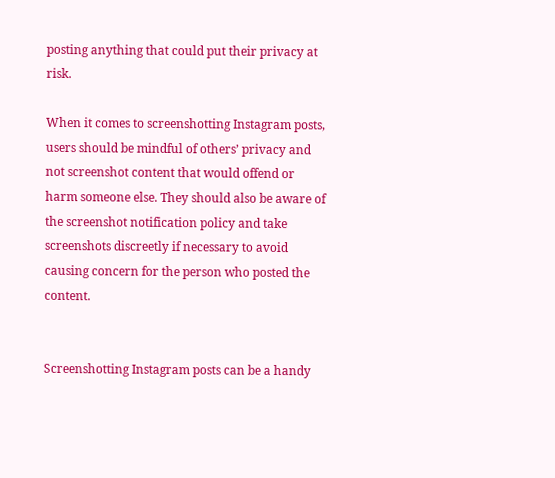posting anything that could put their privacy at risk.

When it comes to screenshotting Instagram posts, users should be mindful of others’ privacy and not screenshot content that would offend or harm someone else. They should also be aware of the screenshot notification policy and take screenshots discreetly if necessary to avoid causing concern for the person who posted the content.


Screenshotting Instagram posts can be a handy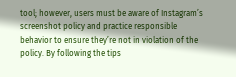tool; however, users must be aware of Instagram’s screenshot policy and practice responsible behavior to ensure they’re not in violation of the policy. By following the tips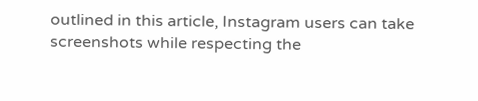outlined in this article, Instagram users can take screenshots while respecting the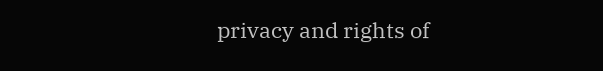privacy and rights of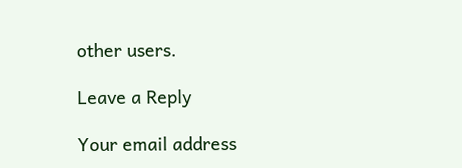other users.

Leave a Reply

Your email address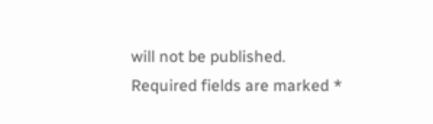will not be published. Required fields are marked *